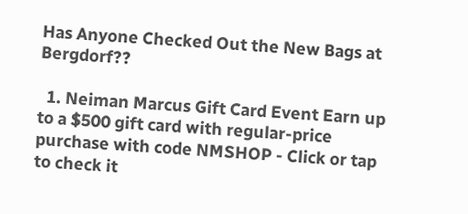Has Anyone Checked Out the New Bags at Bergdorf??

  1. Neiman Marcus Gift Card Event Earn up to a $500 gift card with regular-price purchase with code NMSHOP - Click or tap to check it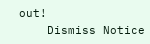out!
    Dismiss Notice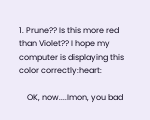1. Prune?? Is this more red than Violet?? I hope my computer is displaying this color correctly:heart:

    OK, now....Imon, you bad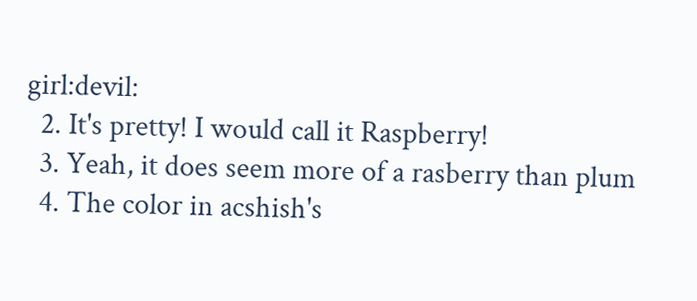girl:devil:
  2. It's pretty! I would call it Raspberry!
  3. Yeah, it does seem more of a rasberry than plum
  4. The color in acshish's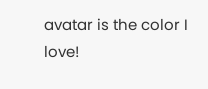avatar is the color I love!